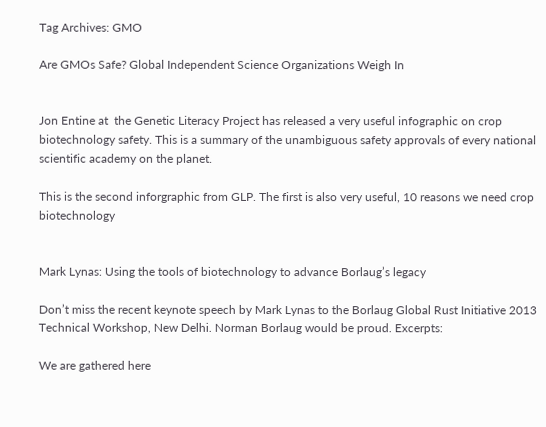Tag Archives: GMO

Are GMOs Safe? Global Independent Science Organizations Weigh In


Jon Entine at  the Genetic Literacy Project has released a very useful infographic on crop biotechnology safety. This is a summary of the unambiguous safety approvals of every national scientific academy on the planet.

This is the second inforgraphic from GLP. The first is also very useful, 10 reasons we need crop biotechnology


Mark Lynas: Using the tools of biotechnology to advance Borlaug’s legacy

Don’t miss the recent keynote speech by Mark Lynas to the Borlaug Global Rust Initiative 2013 Technical Workshop, New Delhi. Norman Borlaug would be proud. Excerpts:

We are gathered here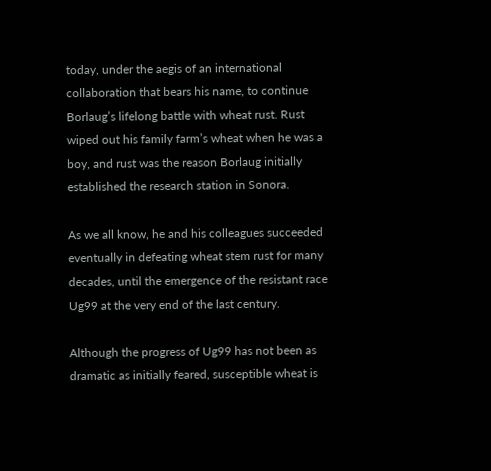today, under the aegis of an international collaboration that bears his name, to continue Borlaug’s lifelong battle with wheat rust. Rust wiped out his family farm’s wheat when he was a boy, and rust was the reason Borlaug initially established the research station in Sonora.

As we all know, he and his colleagues succeeded eventually in defeating wheat stem rust for many decades, until the emergence of the resistant race Ug99 at the very end of the last century.

Although the progress of Ug99 has not been as dramatic as initially feared, susceptible wheat is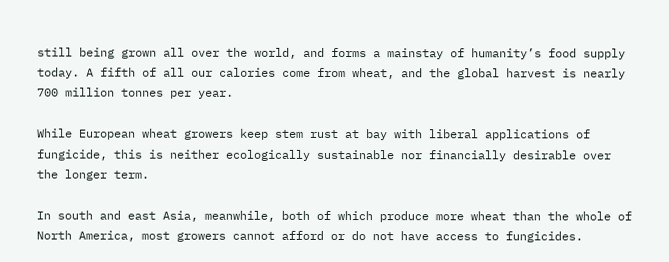still being grown all over the world, and forms a mainstay of humanity’s food supply today. A fifth of all our calories come from wheat, and the global harvest is nearly 700 million tonnes per year.

While European wheat growers keep stem rust at bay with liberal applications of fungicide, this is neither ecologically sustainable nor financially desirable over the longer term.

In south and east Asia, meanwhile, both of which produce more wheat than the whole of North America, most growers cannot afford or do not have access to fungicides.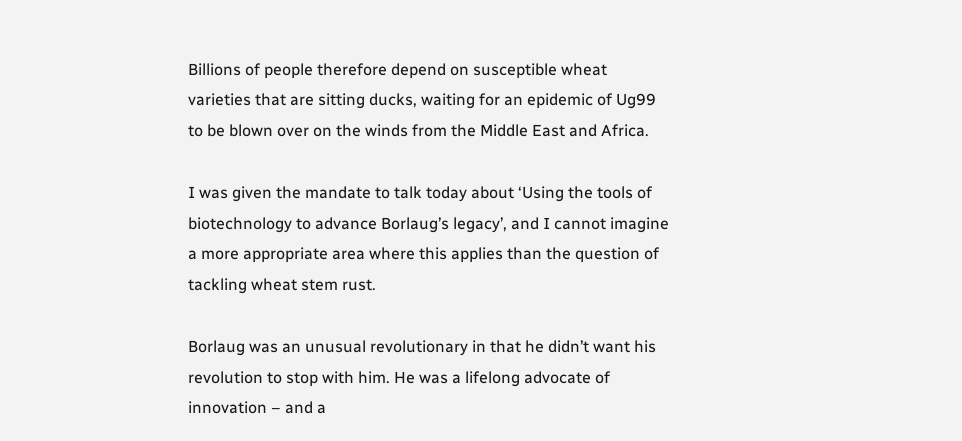Billions of people therefore depend on susceptible wheat varieties that are sitting ducks, waiting for an epidemic of Ug99 to be blown over on the winds from the Middle East and Africa.

I was given the mandate to talk today about ‘Using the tools of biotechnology to advance Borlaug’s legacy’, and I cannot imagine a more appropriate area where this applies than the question of tackling wheat stem rust.

Borlaug was an unusual revolutionary in that he didn’t want his revolution to stop with him. He was a lifelong advocate of innovation – and a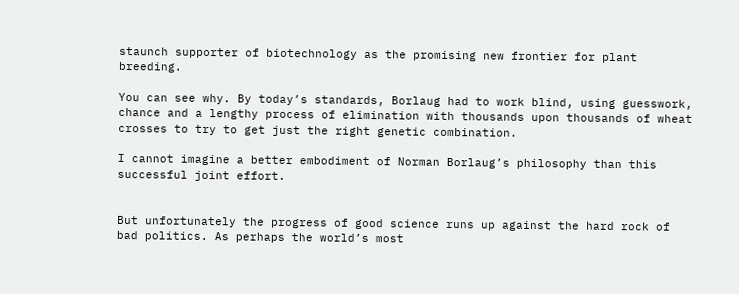staunch supporter of biotechnology as the promising new frontier for plant breeding.

You can see why. By today’s standards, Borlaug had to work blind, using guesswork, chance and a lengthy process of elimination with thousands upon thousands of wheat crosses to try to get just the right genetic combination.

I cannot imagine a better embodiment of Norman Borlaug’s philosophy than this successful joint effort.


But unfortunately the progress of good science runs up against the hard rock of bad politics. As perhaps the world’s most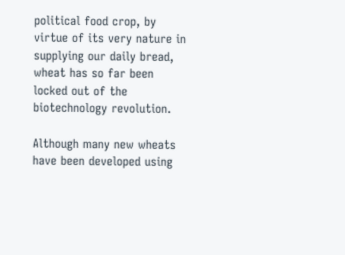political food crop, by virtue of its very nature in supplying our daily bread, wheat has so far been locked out of the biotechnology revolution.

Although many new wheats have been developed using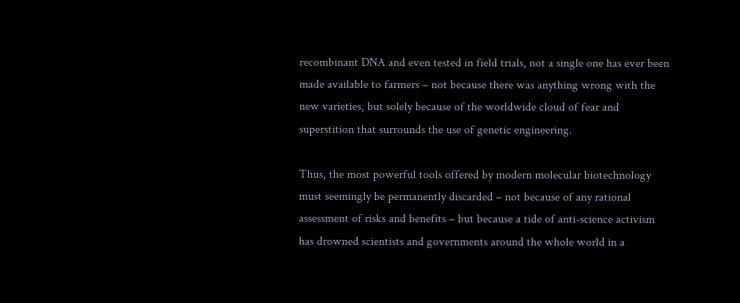recombinant DNA and even tested in field trials, not a single one has ever been made available to farmers – not because there was anything wrong with the new varieties, but solely because of the worldwide cloud of fear and superstition that surrounds the use of genetic engineering.

Thus, the most powerful tools offered by modern molecular biotechnology must seemingly be permanently discarded – not because of any rational assessment of risks and benefits – but because a tide of anti-science activism has drowned scientists and governments around the whole world in a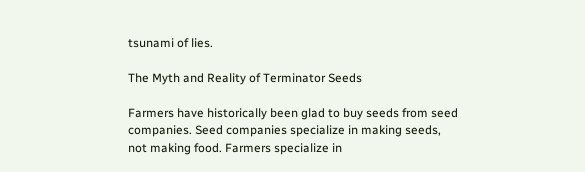tsunami of lies.

The Myth and Reality of Terminator Seeds

Farmers have historically been glad to buy seeds from seed companies. Seed companies specialize in making seeds, not making food. Farmers specialize in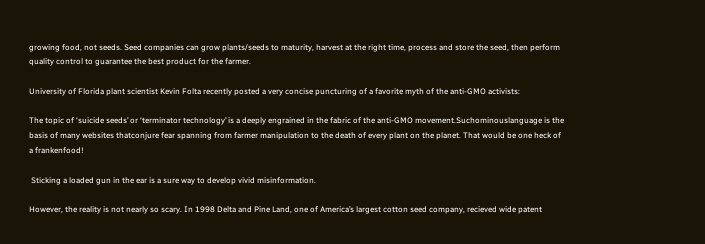growing food, not seeds. Seed companies can grow plants/seeds to maturity, harvest at the right time, process and store the seed, then perform quality control to guarantee the best product for the farmer.

University of Florida plant scientist Kevin Folta recently posted a very concise puncturing of a favorite myth of the anti-GMO activists:

The topic of ‘suicide seeds’ or ‘terminator technology’ is a deeply engrained in the fabric of the anti-GMO movement.Suchominouslanguage is the basis of many websites thatconjure fear spanning from farmer manipulation to the death of every plant on the planet. That would be one heck of a frankenfood!

 Sticking a loaded gun in the ear is a sure way to develop vivid misinformation.

However, the reality is not nearly so scary. In 1998 Delta and Pine Land, one of America’s largest cotton seed company, recieved wide patent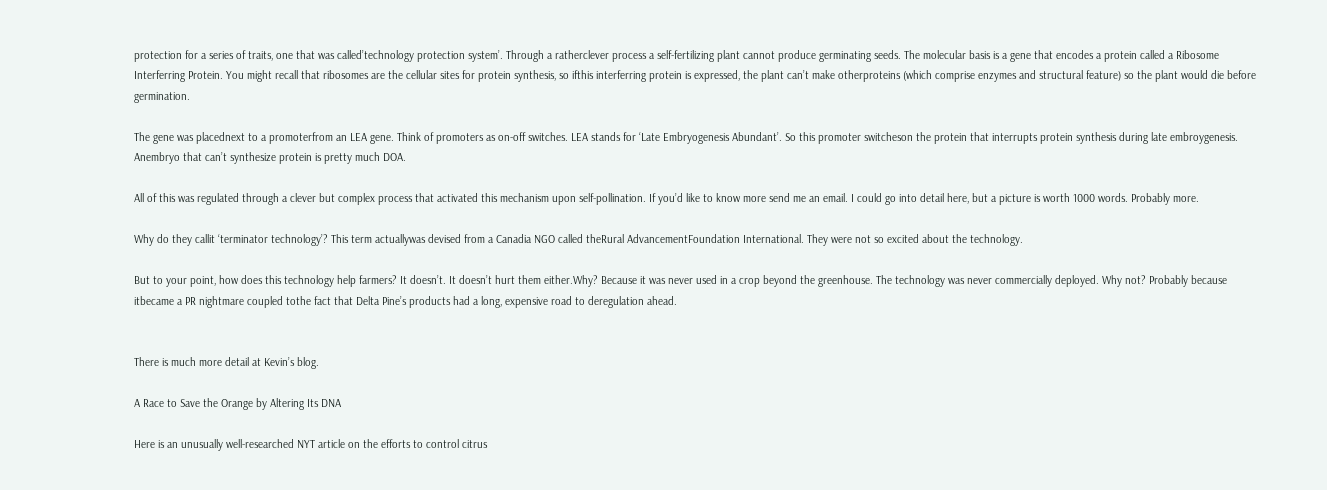protection for a series of traits, one that was called’technology protection system’. Through a ratherclever process a self-fertilizing plant cannot produce germinating seeds. The molecular basis is a gene that encodes a protein called a Ribosome Interferring Protein. You might recall that ribosomes are the cellular sites for protein synthesis, so ifthis interferring protein is expressed, the plant can’t make otherproteins (which comprise enzymes and structural feature) so the plant would die before germination.

The gene was placednext to a promoterfrom an LEA gene. Think of promoters as on-off switches. LEA stands for ‘Late Embryogenesis Abundant’. So this promoter switcheson the protein that interrupts protein synthesis during late embroygenesis. Anembryo that can’t synthesize protein is pretty much DOA.

All of this was regulated through a clever but complex process that activated this mechanism upon self-pollination. If you’d like to know more send me an email. I could go into detail here, but a picture is worth 1000 words. Probably more.

Why do they callit ‘terminator technology’? This term actuallywas devised from a Canadia NGO called theRural AdvancementFoundation International. They were not so excited about the technology.

But to your point, how does this technology help farmers? It doesn’t. It doesn’t hurt them either.Why? Because it was never used in a crop beyond the greenhouse. The technology was never commercially deployed. Why not? Probably because itbecame a PR nightmare coupled tothe fact that Delta Pine’s products had a long, expensive road to deregulation ahead.


There is much more detail at Kevin’s blog.

A Race to Save the Orange by Altering Its DNA

Here is an unusually well-researched NYT article on the efforts to control citrus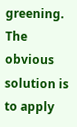greening. The obvious solution is to apply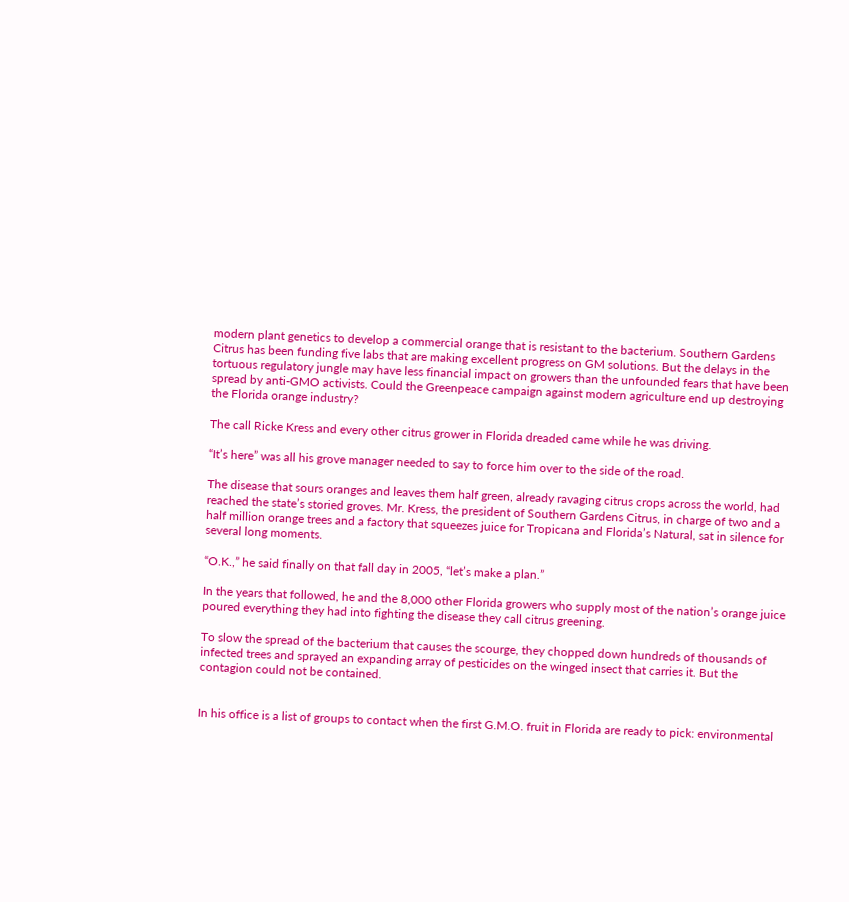modern plant genetics to develop a commercial orange that is resistant to the bacterium. Southern Gardens Citrus has been funding five labs that are making excellent progress on GM solutions. But the delays in the tortuous regulatory jungle may have less financial impact on growers than the unfounded fears that have been spread by anti-GMO activists. Could the Greenpeace campaign against modern agriculture end up destroying the Florida orange industry?

The call Ricke Kress and every other citrus grower in Florida dreaded came while he was driving.

“It’s here” was all his grove manager needed to say to force him over to the side of the road.

The disease that sours oranges and leaves them half green, already ravaging citrus crops across the world, had reached the state’s storied groves. Mr. Kress, the president of Southern Gardens Citrus, in charge of two and a half million orange trees and a factory that squeezes juice for Tropicana and Florida’s Natural, sat in silence for several long moments.

“O.K.,” he said finally on that fall day in 2005, “let’s make a plan.”

In the years that followed, he and the 8,000 other Florida growers who supply most of the nation’s orange juice poured everything they had into fighting the disease they call citrus greening.

To slow the spread of the bacterium that causes the scourge, they chopped down hundreds of thousands of infected trees and sprayed an expanding array of pesticides on the winged insect that carries it. But the contagion could not be contained.


In his office is a list of groups to contact when the first G.M.O. fruit in Florida are ready to pick: environmental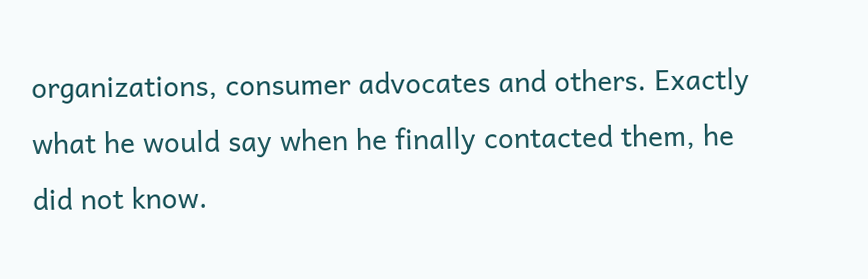organizations, consumer advocates and others. Exactly what he would say when he finally contacted them, he did not know.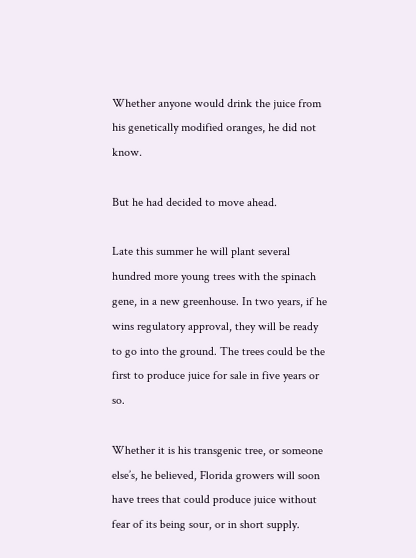Whether anyone would drink the juice from his genetically modified oranges, he did not know.

But he had decided to move ahead.

Late this summer he will plant several hundred more young trees with the spinach gene, in a new greenhouse. In two years, if he wins regulatory approval, they will be ready to go into the ground. The trees could be the first to produce juice for sale in five years or so.

Whether it is his transgenic tree, or someone else’s, he believed, Florida growers will soon have trees that could produce juice without fear of its being sour, or in short supply.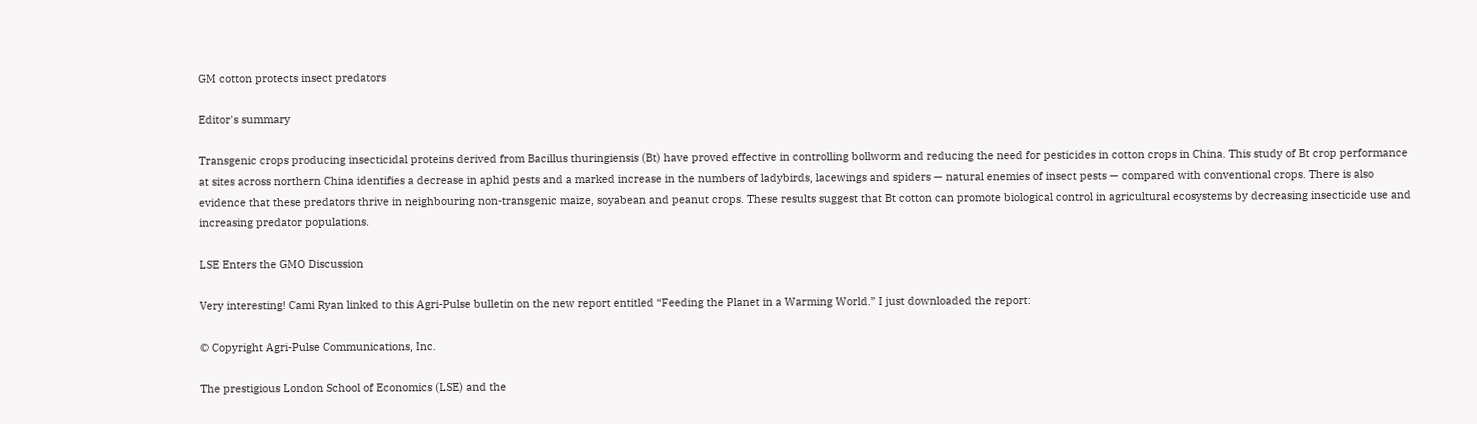GM cotton protects insect predators

Editor's summary

Transgenic crops producing insecticidal proteins derived from Bacillus thuringiensis (Bt) have proved effective in controlling bollworm and reducing the need for pesticides in cotton crops in China. This study of Bt crop performance at sites across northern China identifies a decrease in aphid pests and a marked increase in the numbers of ladybirds, lacewings and spiders — natural enemies of insect pests — compared with conventional crops. There is also evidence that these predators thrive in neighbouring non-transgenic maize, soyabean and peanut crops. These results suggest that Bt cotton can promote biological control in agricultural ecosystems by decreasing insecticide use and increasing predator populations.

LSE Enters the GMO Discussion

Very interesting! Cami Ryan linked to this Agri-Pulse bulletin on the new report entitled “Feeding the Planet in a Warming World.” I just downloaded the report:

© Copyright Agri-Pulse Communications, Inc.

The prestigious London School of Economics (LSE) and the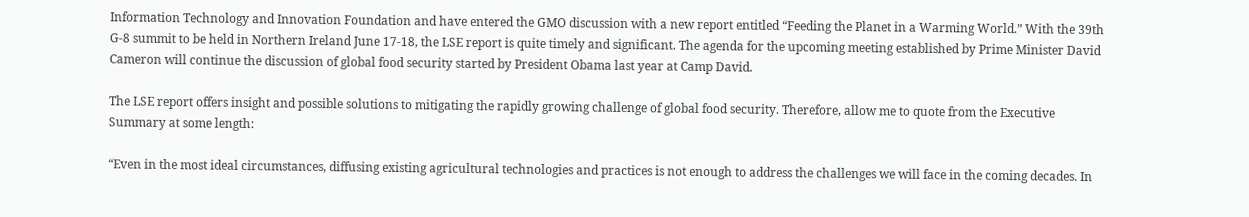Information Technology and Innovation Foundation and have entered the GMO discussion with a new report entitled “Feeding the Planet in a Warming World.” With the 39th G-8 summit to be held in Northern Ireland June 17-18, the LSE report is quite timely and significant. The agenda for the upcoming meeting established by Prime Minister David Cameron will continue the discussion of global food security started by President Obama last year at Camp David.

The LSE report offers insight and possible solutions to mitigating the rapidly growing challenge of global food security. Therefore, allow me to quote from the Executive Summary at some length:

“Even in the most ideal circumstances, diffusing existing agricultural technologies and practices is not enough to address the challenges we will face in the coming decades. In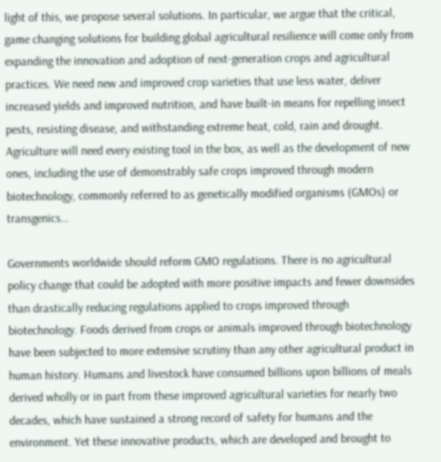light of this, we propose several solutions. In particular, we argue that the critical, game changing solutions for building global agricultural resilience will come only from expanding the innovation and adoption of next-generation crops and agricultural practices. We need new and improved crop varieties that use less water, deliver increased yields and improved nutrition, and have built-in means for repelling insect pests, resisting disease, and withstanding extreme heat, cold, rain and drought. Agriculture will need every existing tool in the box, as well as the development of new ones, including the use of demonstrably safe crops improved through modern biotechnology, commonly referred to as genetically modified organisms (GMOs) or transgenics…

Governments worldwide should reform GMO regulations. There is no agricultural policy change that could be adopted with more positive impacts and fewer downsides than drastically reducing regulations applied to crops improved through biotechnology. Foods derived from crops or animals improved through biotechnology have been subjected to more extensive scrutiny than any other agricultural product in human history. Humans and livestock have consumed billions upon billions of meals derived wholly or in part from these improved agricultural varieties for nearly two decades, which have sustained a strong record of safety for humans and the environment. Yet these innovative products, which are developed and brought to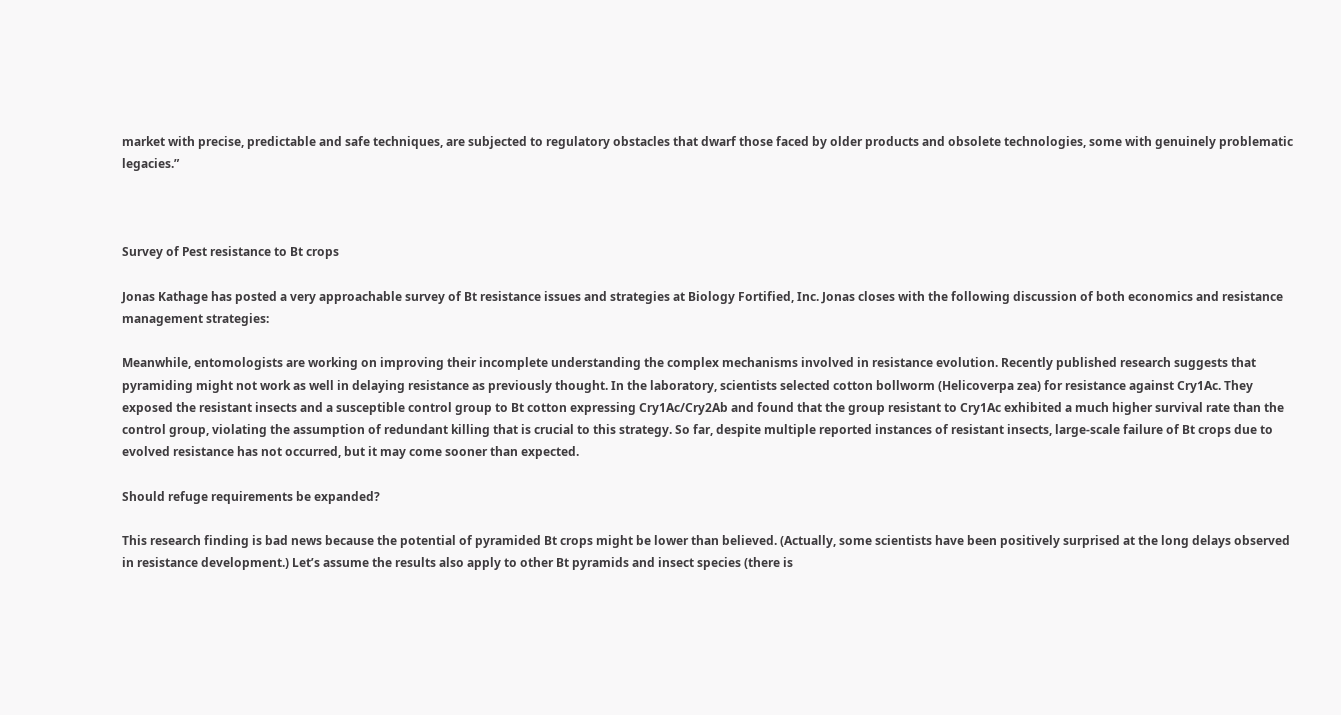market with precise, predictable and safe techniques, are subjected to regulatory obstacles that dwarf those faced by older products and obsolete technologies, some with genuinely problematic legacies.”



Survey of Pest resistance to Bt crops

Jonas Kathage has posted a very approachable survey of Bt resistance issues and strategies at Biology Fortified, Inc. Jonas closes with the following discussion of both economics and resistance management strategies:

Meanwhile, entomologists are working on improving their incomplete understanding the complex mechanisms involved in resistance evolution. Recently published research suggests that pyramiding might not work as well in delaying resistance as previously thought. In the laboratory, scientists selected cotton bollworm (Helicoverpa zea) for resistance against Cry1Ac. They exposed the resistant insects and a susceptible control group to Bt cotton expressing Cry1Ac/Cry2Ab and found that the group resistant to Cry1Ac exhibited a much higher survival rate than the control group, violating the assumption of redundant killing that is crucial to this strategy. So far, despite multiple reported instances of resistant insects, large-scale failure of Bt crops due to evolved resistance has not occurred, but it may come sooner than expected.

Should refuge requirements be expanded?

This research finding is bad news because the potential of pyramided Bt crops might be lower than believed. (Actually, some scientists have been positively surprised at the long delays observed in resistance development.) Let’s assume the results also apply to other Bt pyramids and insect species (there is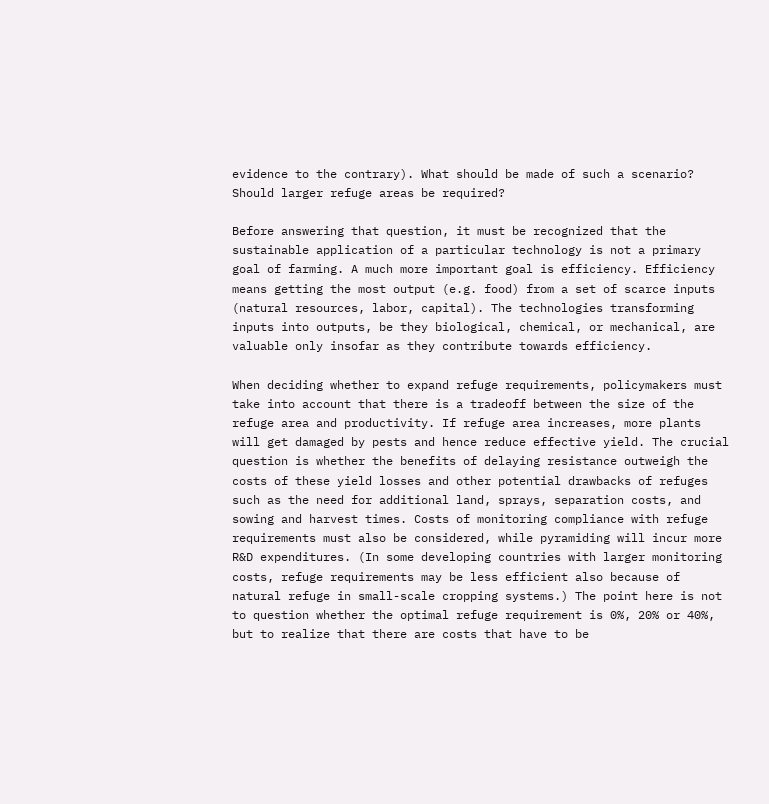evidence to the contrary). What should be made of such a scenario? Should larger refuge areas be required?

Before answering that question, it must be recognized that the sustainable application of a particular technology is not a primary goal of farming. A much more important goal is efficiency. Efficiency means getting the most output (e.g. food) from a set of scarce inputs (natural resources, labor, capital). The technologies transforming inputs into outputs, be they biological, chemical, or mechanical, are valuable only insofar as they contribute towards efficiency.

When deciding whether to expand refuge requirements, policymakers must take into account that there is a tradeoff between the size of the refuge area and productivity. If refuge area increases, more plants will get damaged by pests and hence reduce effective yield. The crucial question is whether the benefits of delaying resistance outweigh the costs of these yield losses and other potential drawbacks of refuges such as the need for additional land, sprays, separation costs, and sowing and harvest times. Costs of monitoring compliance with refuge requirements must also be considered, while pyramiding will incur more R&D expenditures. (In some developing countries with larger monitoring costs, refuge requirements may be less efficient also because of natural refuge in small-scale cropping systems.) The point here is not to question whether the optimal refuge requirement is 0%, 20% or 40%, but to realize that there are costs that have to be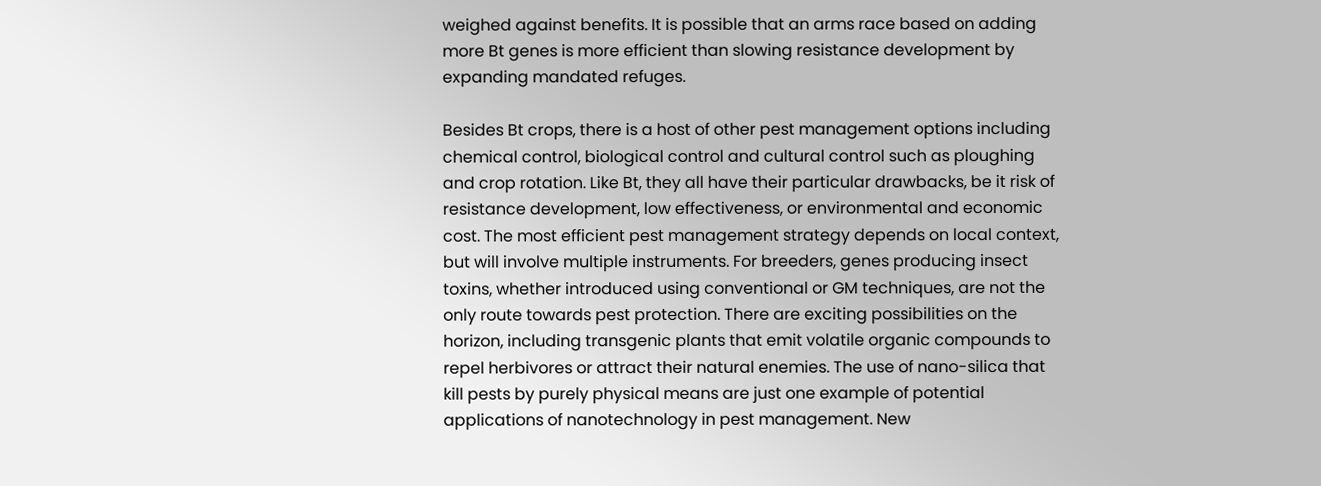weighed against benefits. It is possible that an arms race based on adding more Bt genes is more efficient than slowing resistance development by expanding mandated refuges.

Besides Bt crops, there is a host of other pest management options including chemical control, biological control and cultural control such as ploughing and crop rotation. Like Bt, they all have their particular drawbacks, be it risk of resistance development, low effectiveness, or environmental and economic cost. The most efficient pest management strategy depends on local context, but will involve multiple instruments. For breeders, genes producing insect toxins, whether introduced using conventional or GM techniques, are not the only route towards pest protection. There are exciting possibilities on the horizon, including transgenic plants that emit volatile organic compounds to repel herbivores or attract their natural enemies. The use of nano-silica that kill pests by purely physical means are just one example of potential applications of nanotechnology in pest management. New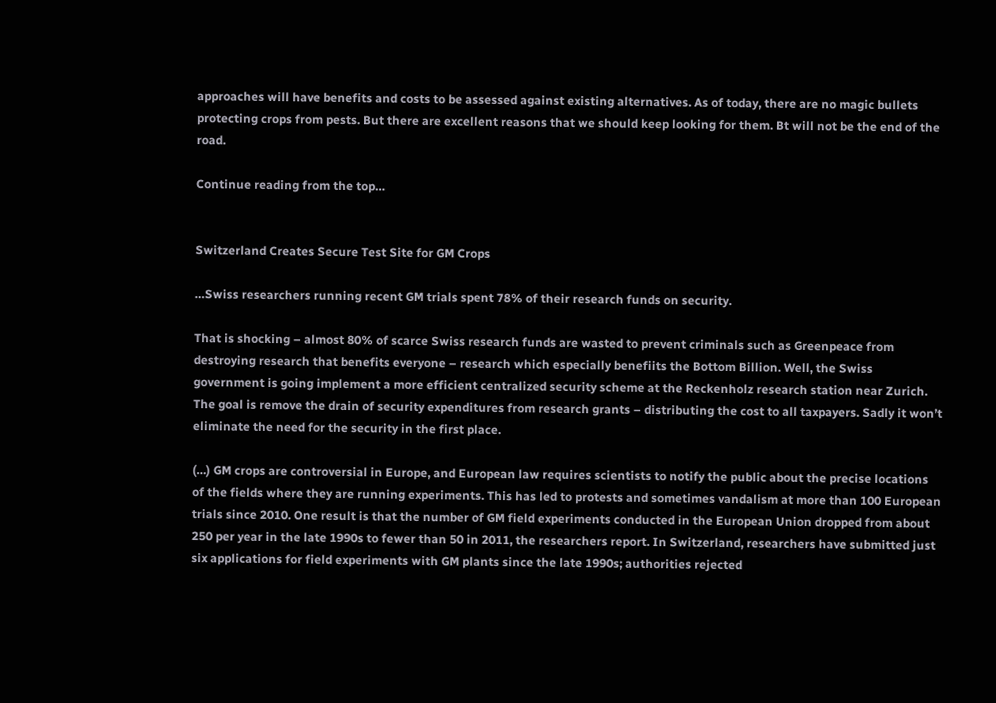approaches will have benefits and costs to be assessed against existing alternatives. As of today, there are no magic bullets protecting crops from pests. But there are excellent reasons that we should keep looking for them. Bt will not be the end of the road.

Continue reading from the top…


Switzerland Creates Secure Test Site for GM Crops

…Swiss researchers running recent GM trials spent 78% of their research funds on security.

That is shocking – almost 80% of scarce Swiss research funds are wasted to prevent criminals such as Greenpeace from destroying research that benefits everyone – research which especially benefiits the Bottom Billion. Well, the Swiss government is going implement a more efficient centralized security scheme at the Reckenholz research station near Zurich. The goal is remove the drain of security expenditures from research grants – distributing the cost to all taxpayers. Sadly it won’t eliminate the need for the security in the first place.

(…) GM crops are controversial in Europe, and European law requires scientists to notify the public about the precise locations of the fields where they are running experiments. This has led to protests and sometimes vandalism at more than 100 European trials since 2010. One result is that the number of GM field experiments conducted in the European Union dropped from about 250 per year in the late 1990s to fewer than 50 in 2011, the researchers report. In Switzerland, researchers have submitted just six applications for field experiments with GM plants since the late 1990s; authorities rejected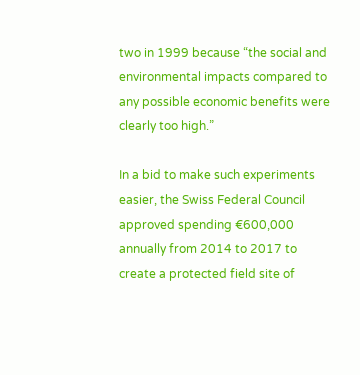two in 1999 because “the social and environmental impacts compared to any possible economic benefits were clearly too high.”

In a bid to make such experiments easier, the Swiss Federal Council approved spending €600,000 annually from 2014 to 2017 to create a protected field site of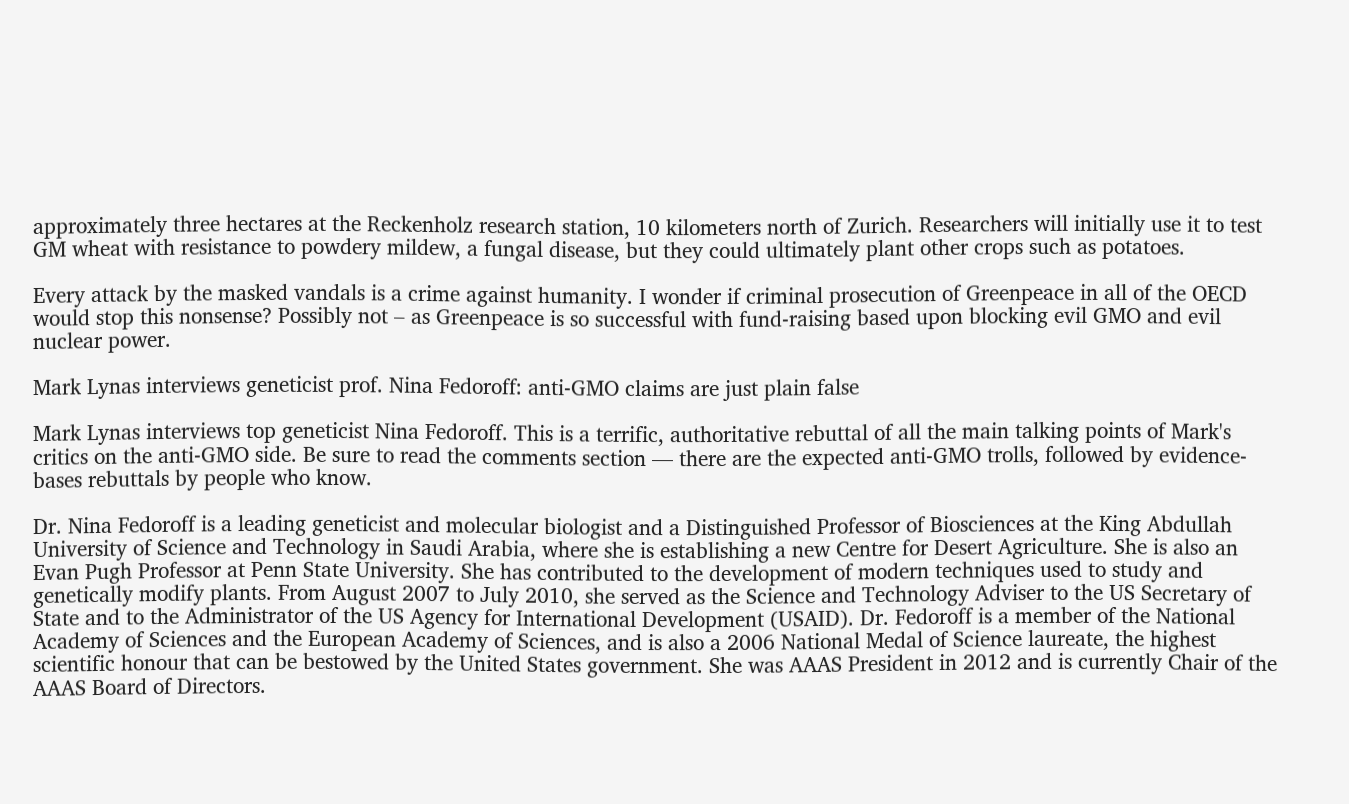approximately three hectares at the Reckenholz research station, 10 kilometers north of Zurich. Researchers will initially use it to test GM wheat with resistance to powdery mildew, a fungal disease, but they could ultimately plant other crops such as potatoes.

Every attack by the masked vandals is a crime against humanity. I wonder if criminal prosecution of Greenpeace in all of the OECD would stop this nonsense? Possibly not – as Greenpeace is so successful with fund-raising based upon blocking evil GMO and evil nuclear power.

Mark Lynas interviews geneticist prof. Nina Fedoroff: anti-GMO claims are just plain false

Mark Lynas interviews top geneticist Nina Fedoroff. This is a terrific, authoritative rebuttal of all the main talking points of Mark's critics on the anti-GMO side. Be sure to read the comments section — there are the expected anti-GMO trolls, followed by evidence-bases rebuttals by people who know.

Dr. Nina Fedoroff is a leading geneticist and molecular biologist and a Distinguished Professor of Biosciences at the King Abdullah University of Science and Technology in Saudi Arabia, where she is establishing a new Centre for Desert Agriculture. She is also an Evan Pugh Professor at Penn State University. She has contributed to the development of modern techniques used to study and genetically modify plants. From August 2007 to July 2010, she served as the Science and Technology Adviser to the US Secretary of State and to the Administrator of the US Agency for International Development (USAID). Dr. Fedoroff is a member of the National Academy of Sciences and the European Academy of Sciences, and is also a 2006 National Medal of Science laureate, the highest scientific honour that can be bestowed by the United States government. She was AAAS President in 2012 and is currently Chair of the AAAS Board of Directors.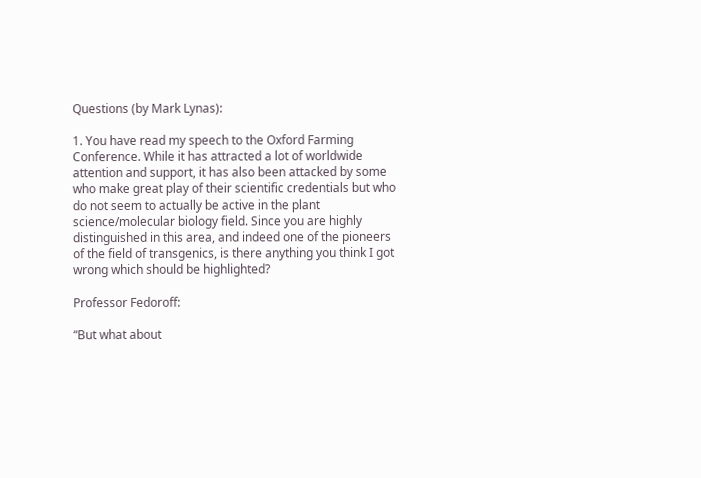Questions (by Mark Lynas):

1. You have read my speech to the Oxford Farming Conference. While it has attracted a lot of worldwide attention and support, it has also been attacked by some who make great play of their scientific credentials but who do not seem to actually be active in the plant science/molecular biology field. Since you are highly distinguished in this area, and indeed one of the pioneers of the field of transgenics, is there anything you think I got wrong which should be highlighted?

Professor Fedoroff:

“But what about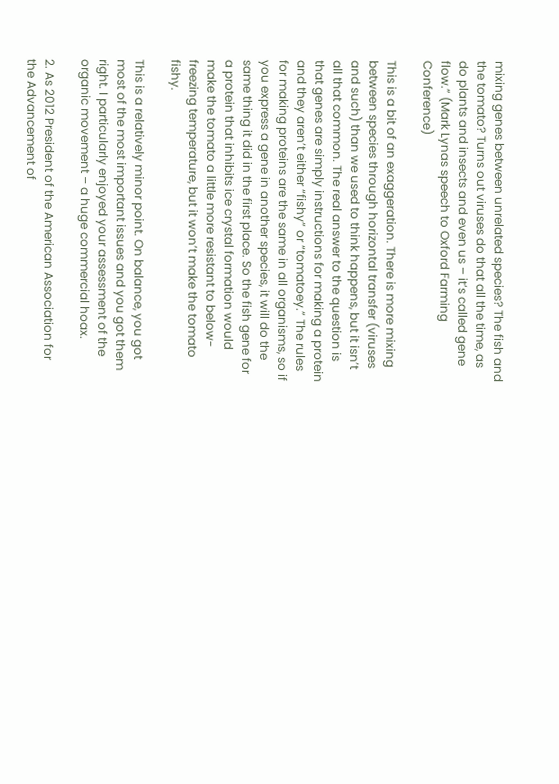mixing genes between unrelated species? The fish and the tomato? Turns out viruses do that all the time, as do plants and insects and even us – it’s called gene flow.” (Mark Lynas speech to Oxford Farming Conference)

This is a bit of an exaggeration. There is more mixing between species through horizontal transfer (viruses and such) than we used to think happens, but it isn’t all that common. The real answer to the question is that genes are simply instructions for making a protein and they aren’t either “fishy” or “tomatoey.” The rules for making proteins are the same in all organisms, so if you express a gene in another species, it will do the same thing it did in the first place. So the fish gene for a protein that inhibits ice crystal formation would make the tomato a little more resistant to below-freezing temperature, but it won’t make the tomato fishy.

This is a relatively minor point. On balance, you got most of the most important issues and you got them right. I particularly enjoyed your assessment of the organic movement – a huge commercial hoax.

2. As 2012 President of the American Association for the Advancement of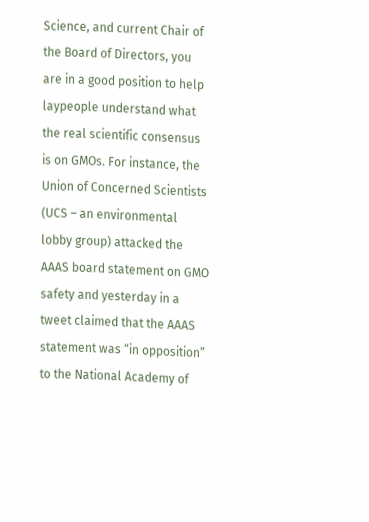Science, and current Chair of the Board of Directors, you are in a good position to help laypeople understand what the real scientific consensus is on GMOs. For instance, the Union of Concerned Scientists (UCS – an environmental lobby group) attacked the AAAS board statement on GMO safety and yesterday in a tweet claimed that the AAAS statement was “in opposition” to the National Academy of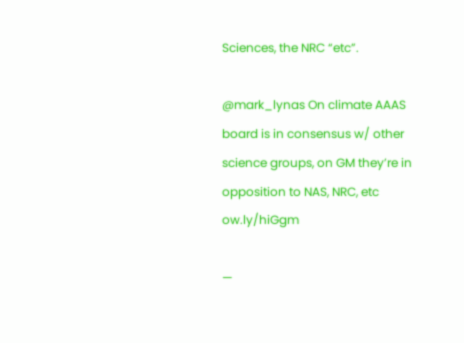Sciences, the NRC “etc”.

@mark_lynas On climate AAAS board is in consensus w/ other science groups, on GM they’re in opposition to NAS, NRC, etc ow.ly/hiGgm

—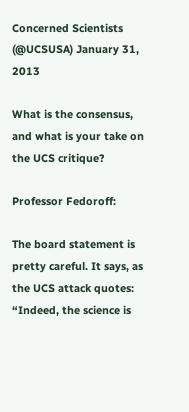Concerned Scientists (@UCSUSA) January 31, 2013

What is the consensus, and what is your take on the UCS critique?

Professor Fedoroff:

The board statement is pretty careful. It says, as the UCS attack quotes: “Indeed, the science is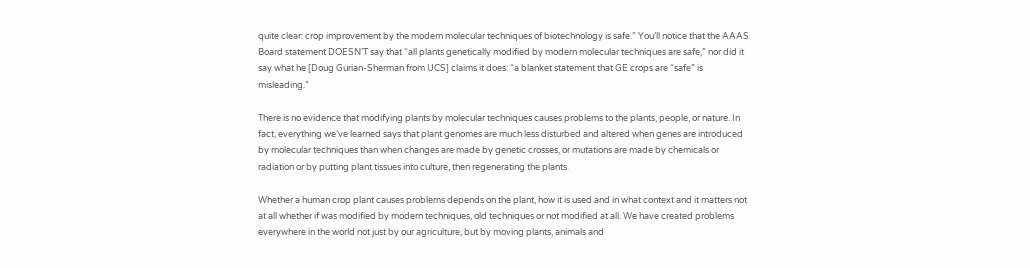quite clear: crop improvement by the modern molecular techniques of biotechnology is safe.” You’ll notice that the AAAS Board statement DOESN’T say that “all plants genetically modified by modern molecular techniques are safe,” nor did it say what he [Doug Gurian-Sherman from UCS] claims it does: “a blanket statement that GE crops are “safe” is misleading.”

There is no evidence that modifying plants by molecular techniques causes problems to the plants, people, or nature. In fact, everything we’ve learned says that plant genomes are much less disturbed and altered when genes are introduced by molecular techniques than when changes are made by genetic crosses, or mutations are made by chemicals or radiation or by putting plant tissues into culture, then regenerating the plants.

Whether a human crop plant causes problems depends on the plant, how it is used and in what context and it matters not at all whether if was modified by modern techniques, old techniques or not modified at all. We have created problems everywhere in the world not just by our agriculture, but by moving plants, animals and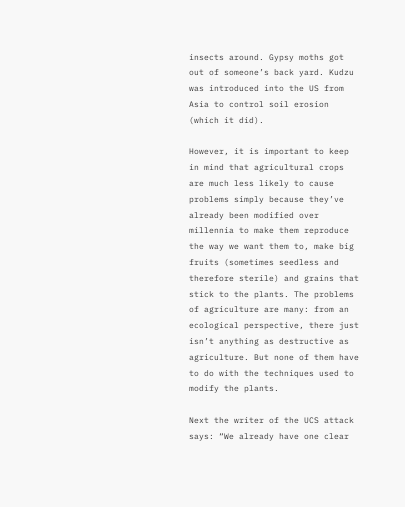insects around. Gypsy moths got out of someone’s back yard. Kudzu was introduced into the US from Asia to control soil erosion (which it did).

However, it is important to keep in mind that agricultural crops are much less likely to cause problems simply because they’ve already been modified over millennia to make them reproduce the way we want them to, make big fruits (sometimes seedless and therefore sterile) and grains that stick to the plants. The problems of agriculture are many: from an ecological perspective, there just isn’t anything as destructive as agriculture. But none of them have to do with the techniques used to modify the plants.

Next the writer of the UCS attack says: “We already have one clear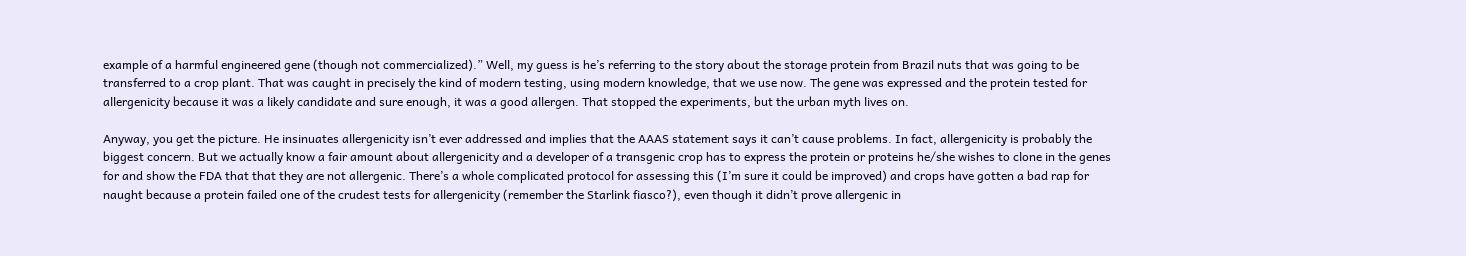example of a harmful engineered gene (though not commercialized).” Well, my guess is he’s referring to the story about the storage protein from Brazil nuts that was going to be transferred to a crop plant. That was caught in precisely the kind of modern testing, using modern knowledge, that we use now. The gene was expressed and the protein tested for allergenicity because it was a likely candidate and sure enough, it was a good allergen. That stopped the experiments, but the urban myth lives on.

Anyway, you get the picture. He insinuates allergenicity isn’t ever addressed and implies that the AAAS statement says it can’t cause problems. In fact, allergenicity is probably the biggest concern. But we actually know a fair amount about allergenicity and a developer of a transgenic crop has to express the protein or proteins he/she wishes to clone in the genes for and show the FDA that that they are not allergenic. There’s a whole complicated protocol for assessing this (I’m sure it could be improved) and crops have gotten a bad rap for naught because a protein failed one of the crudest tests for allergenicity (remember the Starlink fiasco?), even though it didn’t prove allergenic in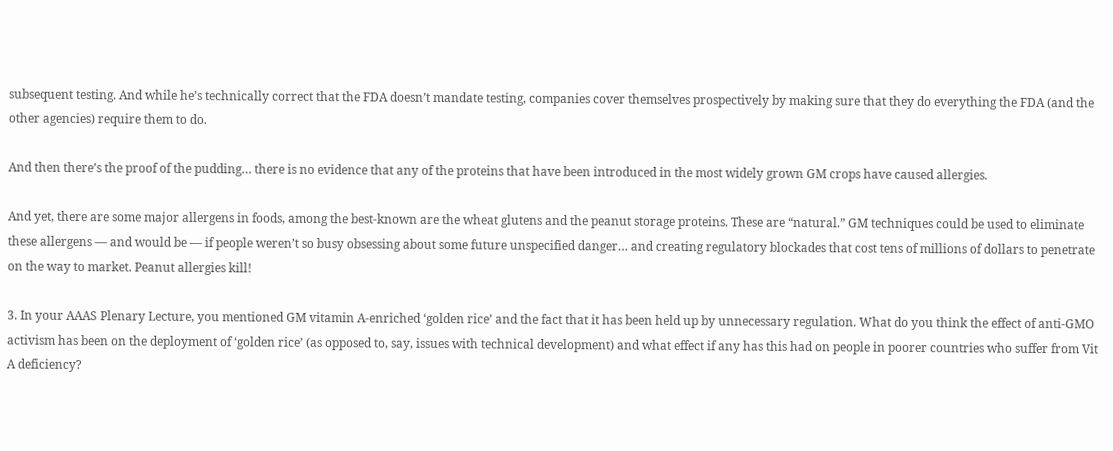subsequent testing. And while he’s technically correct that the FDA doesn’t mandate testing, companies cover themselves prospectively by making sure that they do everything the FDA (and the other agencies) require them to do.

And then there’s the proof of the pudding… there is no evidence that any of the proteins that have been introduced in the most widely grown GM crops have caused allergies.

And yet, there are some major allergens in foods, among the best-known are the wheat glutens and the peanut storage proteins. These are “natural.” GM techniques could be used to eliminate these allergens — and would be — if people weren’t so busy obsessing about some future unspecified danger… and creating regulatory blockades that cost tens of millions of dollars to penetrate on the way to market. Peanut allergies kill!

3. In your AAAS Plenary Lecture, you mentioned GM vitamin A-enriched ‘golden rice’ and the fact that it has been held up by unnecessary regulation. What do you think the effect of anti-GMO activism has been on the deployment of ‘golden rice’ (as opposed to, say, issues with technical development) and what effect if any has this had on people in poorer countries who suffer from Vit A deficiency?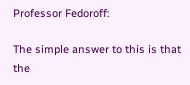Professor Fedoroff:

The simple answer to this is that the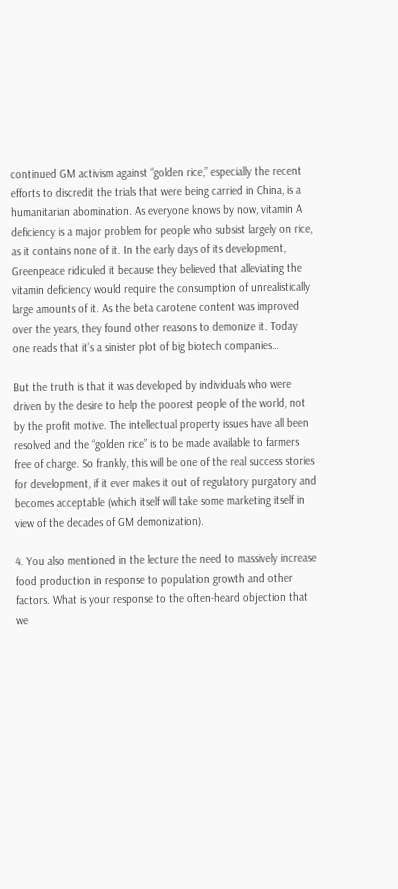continued GM activism against “golden rice,” especially the recent efforts to discredit the trials that were being carried in China, is a humanitarian abomination. As everyone knows by now, vitamin A deficiency is a major problem for people who subsist largely on rice, as it contains none of it. In the early days of its development, Greenpeace ridiculed it because they believed that alleviating the vitamin deficiency would require the consumption of unrealistically large amounts of it. As the beta carotene content was improved over the years, they found other reasons to demonize it. Today one reads that it’s a sinister plot of big biotech companies…

But the truth is that it was developed by individuals who were driven by the desire to help the poorest people of the world, not by the profit motive. The intellectual property issues have all been resolved and the “golden rice” is to be made available to farmers free of charge. So frankly, this will be one of the real success stories for development, if it ever makes it out of regulatory purgatory and becomes acceptable (which itself will take some marketing itself in view of the decades of GM demonization).

4. You also mentioned in the lecture the need to massively increase food production in response to population growth and other factors. What is your response to the often-heard objection that we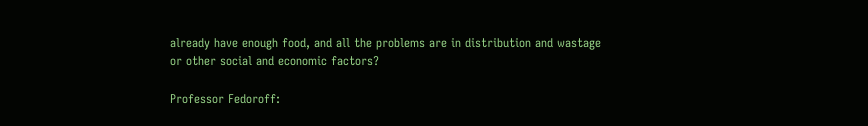already have enough food, and all the problems are in distribution and wastage or other social and economic factors?

Professor Fedoroff: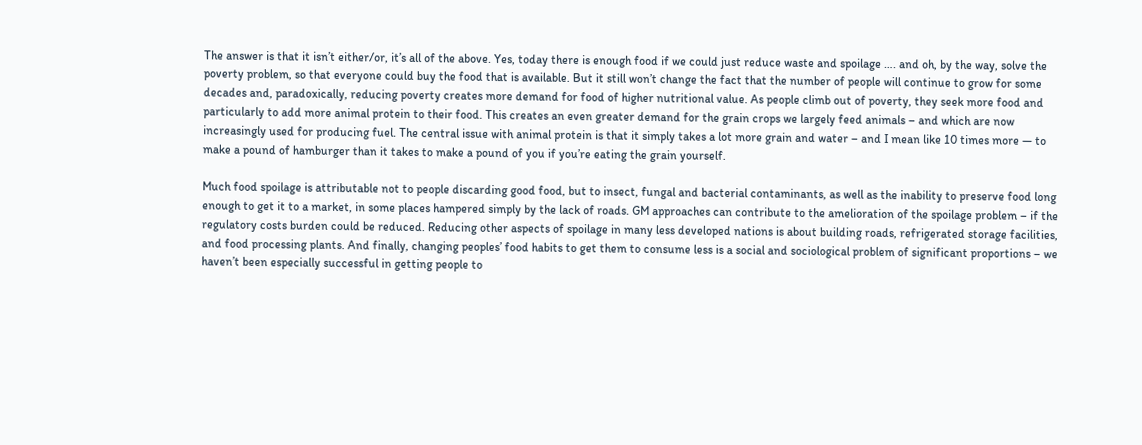The answer is that it isn’t either/or, it’s all of the above. Yes, today there is enough food if we could just reduce waste and spoilage …. and oh, by the way, solve the poverty problem, so that everyone could buy the food that is available. But it still won’t change the fact that the number of people will continue to grow for some decades and, paradoxically, reducing poverty creates more demand for food of higher nutritional value. As people climb out of poverty, they seek more food and particularly to add more animal protein to their food. This creates an even greater demand for the grain crops we largely feed animals – and which are now increasingly used for producing fuel. The central issue with animal protein is that it simply takes a lot more grain and water – and I mean like 10 times more — to make a pound of hamburger than it takes to make a pound of you if you’re eating the grain yourself.

Much food spoilage is attributable not to people discarding good food, but to insect, fungal and bacterial contaminants, as well as the inability to preserve food long enough to get it to a market, in some places hampered simply by the lack of roads. GM approaches can contribute to the amelioration of the spoilage problem – if the regulatory costs burden could be reduced. Reducing other aspects of spoilage in many less developed nations is about building roads, refrigerated storage facilities, and food processing plants. And finally, changing peoples’ food habits to get them to consume less is a social and sociological problem of significant proportions – we haven’t been especially successful in getting people to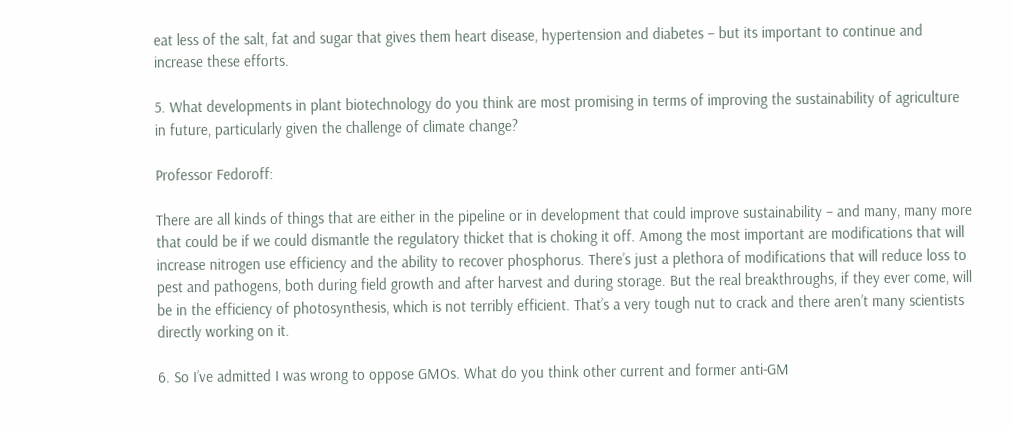eat less of the salt, fat and sugar that gives them heart disease, hypertension and diabetes – but its important to continue and increase these efforts.

5. What developments in plant biotechnology do you think are most promising in terms of improving the sustainability of agriculture in future, particularly given the challenge of climate change?

Professor Fedoroff:

There are all kinds of things that are either in the pipeline or in development that could improve sustainability – and many, many more that could be if we could dismantle the regulatory thicket that is choking it off. Among the most important are modifications that will increase nitrogen use efficiency and the ability to recover phosphorus. There’s just a plethora of modifications that will reduce loss to pest and pathogens, both during field growth and after harvest and during storage. But the real breakthroughs, if they ever come, will be in the efficiency of photosynthesis, which is not terribly efficient. That’s a very tough nut to crack and there aren’t many scientists directly working on it.

6. So I’ve admitted I was wrong to oppose GMOs. What do you think other current and former anti-GM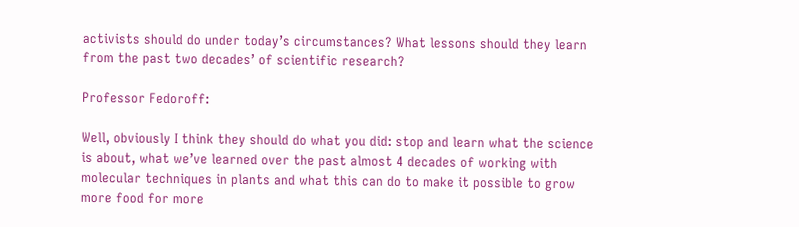activists should do under today’s circumstances? What lessons should they learn from the past two decades’ of scientific research?

Professor Fedoroff:

Well, obviously I think they should do what you did: stop and learn what the science is about, what we’ve learned over the past almost 4 decades of working with molecular techniques in plants and what this can do to make it possible to grow more food for more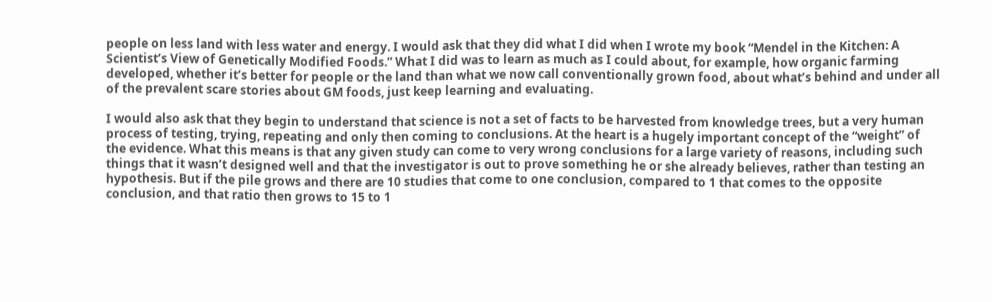people on less land with less water and energy. I would ask that they did what I did when I wrote my book “Mendel in the Kitchen: A Scientist’s View of Genetically Modified Foods.” What I did was to learn as much as I could about, for example, how organic farming developed, whether it’s better for people or the land than what we now call conventionally grown food, about what’s behind and under all of the prevalent scare stories about GM foods, just keep learning and evaluating.

I would also ask that they begin to understand that science is not a set of facts to be harvested from knowledge trees, but a very human process of testing, trying, repeating and only then coming to conclusions. At the heart is a hugely important concept of the “weight” of the evidence. What this means is that any given study can come to very wrong conclusions for a large variety of reasons, including such things that it wasn’t designed well and that the investigator is out to prove something he or she already believes, rather than testing an hypothesis. But if the pile grows and there are 10 studies that come to one conclusion, compared to 1 that comes to the opposite conclusion, and that ratio then grows to 15 to 1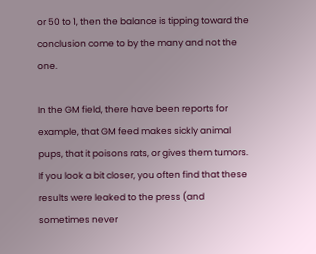or 50 to 1, then the balance is tipping toward the conclusion come to by the many and not the one.

In the GM field, there have been reports for example, that GM feed makes sickly animal pups, that it poisons rats, or gives them tumors. If you look a bit closer, you often find that these results were leaked to the press (and sometimes never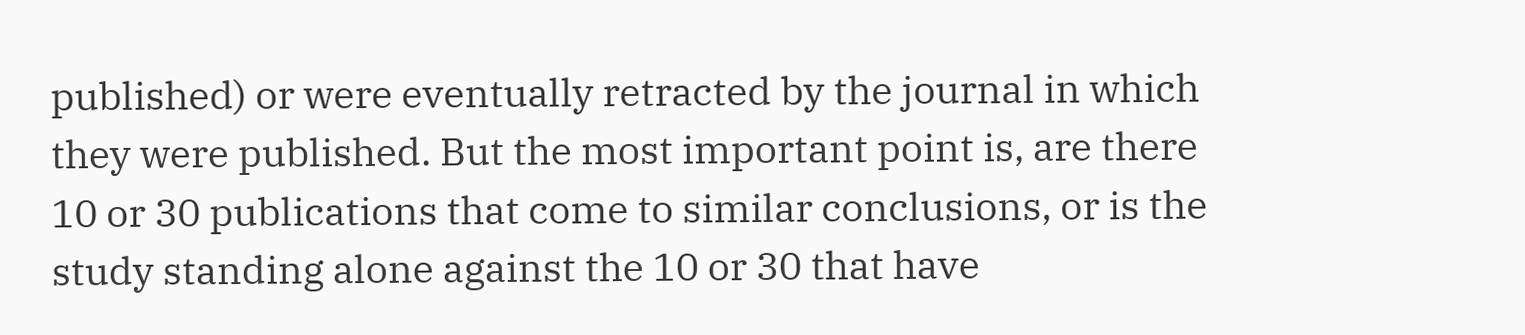published) or were eventually retracted by the journal in which they were published. But the most important point is, are there 10 or 30 publications that come to similar conclusions, or is the study standing alone against the 10 or 30 that have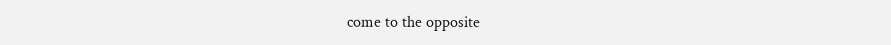come to the opposite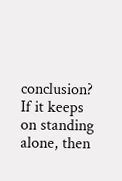conclusion? If it keeps on standing alone, then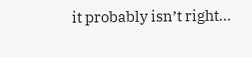it probably isn’t right…